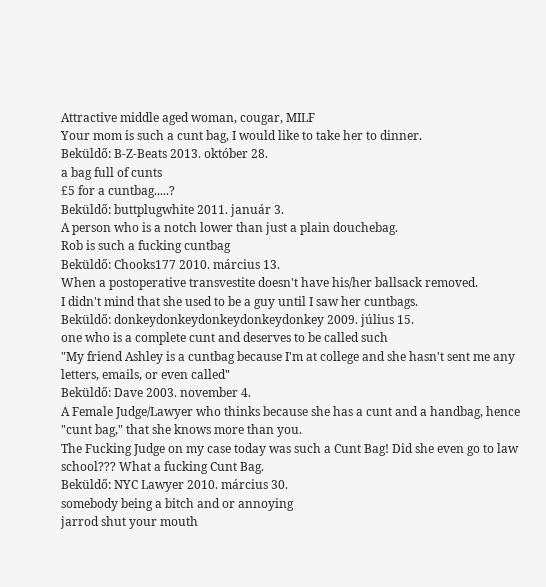Attractive middle aged woman, cougar, MILF
Your mom is such a cunt bag, I would like to take her to dinner.
Beküldő: B-Z-Beats 2013. október 28.
a bag full of cunts
£5 for a cuntbag.....?
Beküldő: buttplugwhite 2011. január 3.
A person who is a notch lower than just a plain douchebag.
Rob is such a fucking cuntbag
Beküldő: Chooks177 2010. március 13.
When a postoperative transvestite doesn't have his/her ballsack removed.
I didn't mind that she used to be a guy until I saw her cuntbags.
Beküldő: donkeydonkeydonkeydonkeydonkey 2009. július 15.
one who is a complete cunt and deserves to be called such
"My friend Ashley is a cuntbag because I'm at college and she hasn't sent me any letters, emails, or even called"
Beküldő: Dave 2003. november 4.
A Female Judge/Lawyer who thinks because she has a cunt and a handbag, hence "cunt bag," that she knows more than you.
The Fucking Judge on my case today was such a Cunt Bag! Did she even go to law school??? What a fucking Cunt Bag.
Beküldő: NYC Lawyer 2010. március 30.
somebody being a bitch and or annoying
jarrod shut your mouth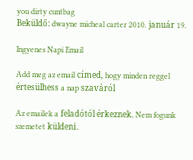you dirty cuntbag
Beküldő: dwayne micheal carter 2010. január 19.

Ingyenes Napi Email

Add meg az email címed, hogy minden reggel értesülhess a nap szaváról

Az emailek a feladótól érkeznek. Nem fogunk szemetet küldeni.